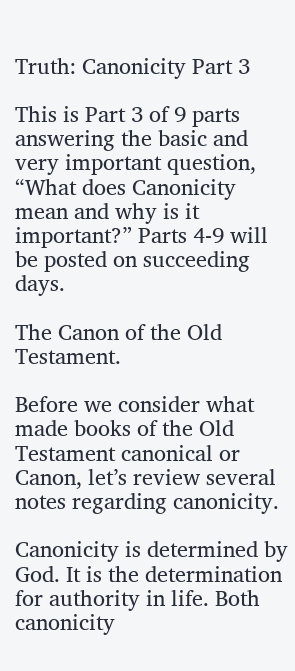Truth: Canonicity Part 3

This is Part 3 of 9 parts answering the basic and very important question, “What does Canonicity mean and why is it important?” Parts 4-9 will be posted on succeeding days.

The Canon of the Old Testament.

Before we consider what made books of the Old Testament canonical or Canon, let’s review several notes regarding canonicity.

Canonicity is determined by God. It is the determination for authority in life. Both canonicity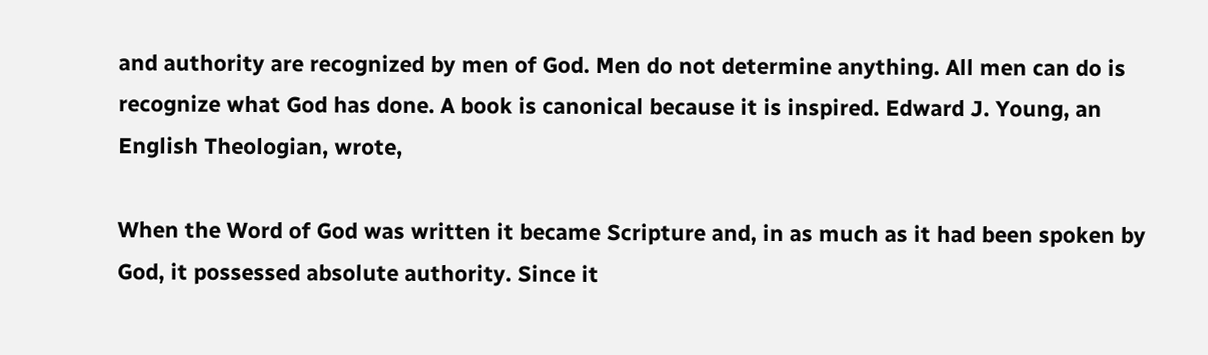and authority are recognized by men of God. Men do not determine anything. All men can do is recognize what God has done. A book is canonical because it is inspired. Edward J. Young, an English Theologian, wrote,

When the Word of God was written it became Scripture and, in as much as it had been spoken by God, it possessed absolute authority. Since it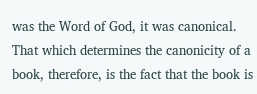was the Word of God, it was canonical. That which determines the canonicity of a book, therefore, is the fact that the book is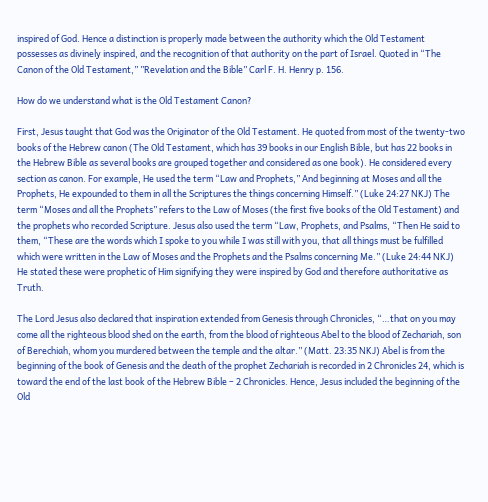inspired of God. Hence a distinction is properly made between the authority which the Old Testament possesses as divinely inspired, and the recognition of that authority on the part of Israel. Quoted in “The Canon of the Old Testament,” ”Revelation and the Bible” Carl F. H. Henry p. 156.

How do we understand what is the Old Testament Canon?

First, Jesus taught that God was the Originator of the Old Testament. He quoted from most of the twenty-two books of the Hebrew canon (The Old Testament, which has 39 books in our English Bible, but has 22 books in the Hebrew Bible as several books are grouped together and considered as one book). He considered every section as canon. For example, He used the term “Law and Prophets,” And beginning at Moses and all the Prophets, He expounded to them in all the Scriptures the things concerning Himself.” (Luke 24:27 NKJ) The term “Moses and all the Prophets” refers to the Law of Moses (the first five books of the Old Testament) and the prophets who recorded Scripture. Jesus also used the term “Law, Prophets, and Psalms, “Then He said to them, “These are the words which I spoke to you while I was still with you, that all things must be fulfilled which were written in the Law of Moses and the Prophets and the Psalms concerning Me.” (Luke 24:44 NKJ) He stated these were prophetic of Him signifying they were inspired by God and therefore authoritative as Truth.

The Lord Jesus also declared that inspiration extended from Genesis through Chronicles, “…that on you may come all the righteous blood shed on the earth, from the blood of righteous Abel to the blood of Zechariah, son of Berechiah, whom you murdered between the temple and the altar.” (Matt. 23:35 NKJ) Abel is from the beginning of the book of Genesis and the death of the prophet Zechariah is recorded in 2 Chronicles 24, which is toward the end of the last book of the Hebrew Bible – 2 Chronicles. Hence, Jesus included the beginning of the Old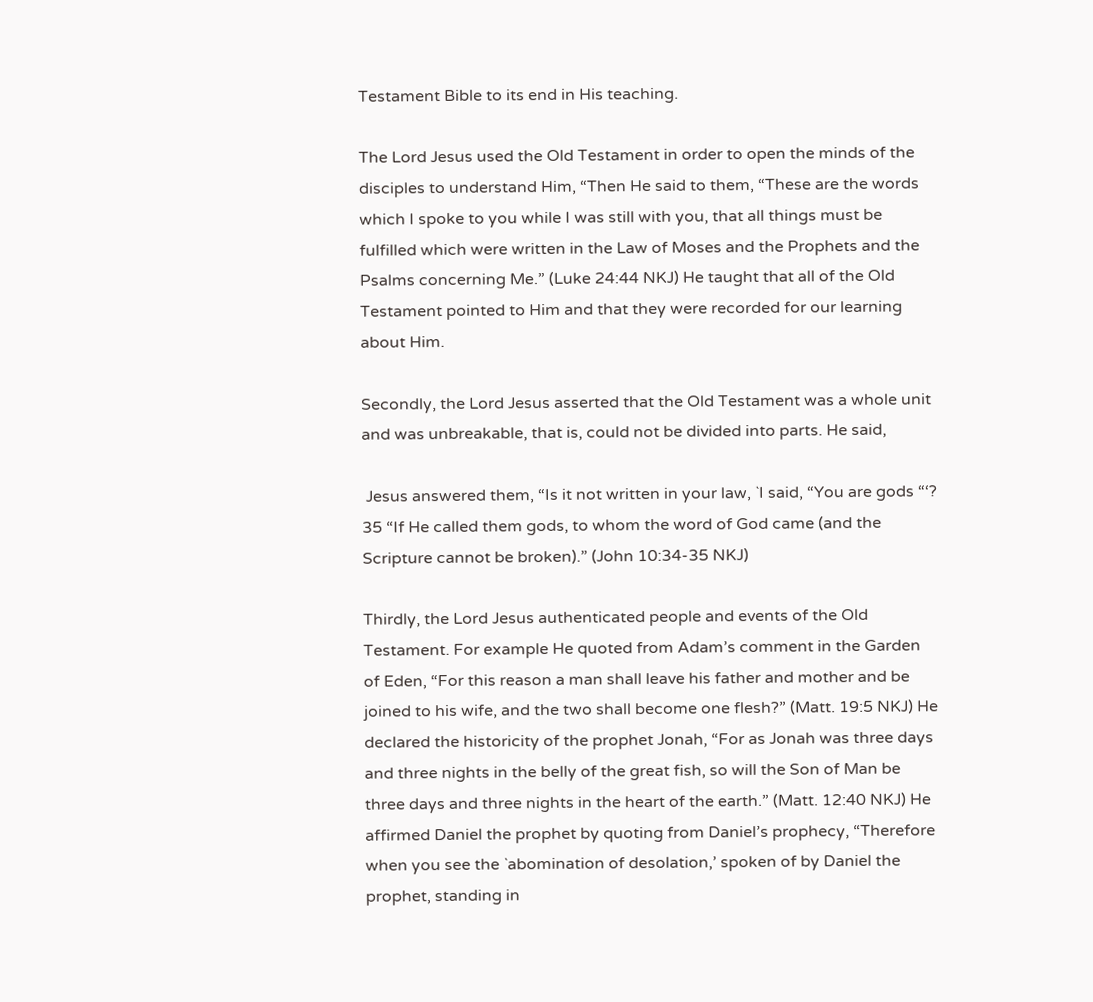Testament Bible to its end in His teaching.

The Lord Jesus used the Old Testament in order to open the minds of the disciples to understand Him, “Then He said to them, “These are the words which I spoke to you while I was still with you, that all things must be fulfilled which were written in the Law of Moses and the Prophets and the Psalms concerning Me.” (Luke 24:44 NKJ) He taught that all of the Old Testament pointed to Him and that they were recorded for our learning about Him.

Secondly, the Lord Jesus asserted that the Old Testament was a whole unit and was unbreakable, that is, could not be divided into parts. He said,

 Jesus answered them, “Is it not written in your law, `I said, “You are gods “‘? 35 “If He called them gods, to whom the word of God came (and the Scripture cannot be broken).” (John 10:34-35 NKJ)

Thirdly, the Lord Jesus authenticated people and events of the Old Testament. For example He quoted from Adam’s comment in the Garden of Eden, “For this reason a man shall leave his father and mother and be joined to his wife, and the two shall become one flesh?” (Matt. 19:5 NKJ) He declared the historicity of the prophet Jonah, “For as Jonah was three days and three nights in the belly of the great fish, so will the Son of Man be three days and three nights in the heart of the earth.” (Matt. 12:40 NKJ) He affirmed Daniel the prophet by quoting from Daniel’s prophecy, “Therefore when you see the `abomination of desolation,’ spoken of by Daniel the prophet, standing in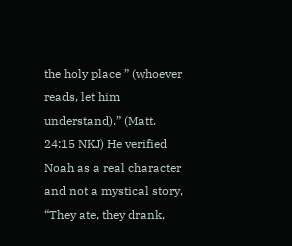the holy place ” (whoever reads, let him understand).” (Matt. 24:15 NKJ) He verified Noah as a real character and not a mystical story, “They ate, they drank,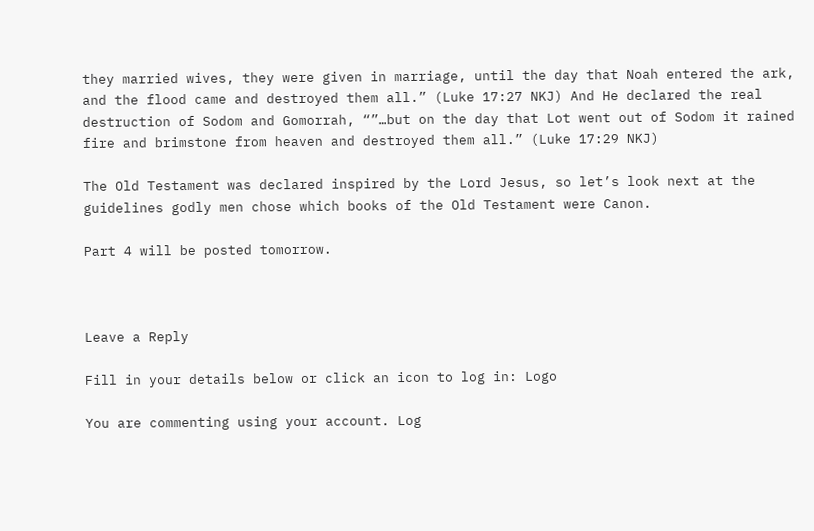they married wives, they were given in marriage, until the day that Noah entered the ark, and the flood came and destroyed them all.” (Luke 17:27 NKJ) And He declared the real destruction of Sodom and Gomorrah, “”…but on the day that Lot went out of Sodom it rained fire and brimstone from heaven and destroyed them all.” (Luke 17:29 NKJ)

The Old Testament was declared inspired by the Lord Jesus, so let’s look next at the guidelines godly men chose which books of the Old Testament were Canon.

Part 4 will be posted tomorrow.



Leave a Reply

Fill in your details below or click an icon to log in: Logo

You are commenting using your account. Log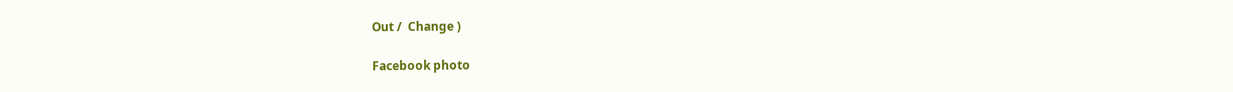Out /  Change )

Facebook photo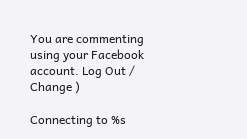You are commenting using your Facebook account. Log Out /  Change )

Connecting to %s